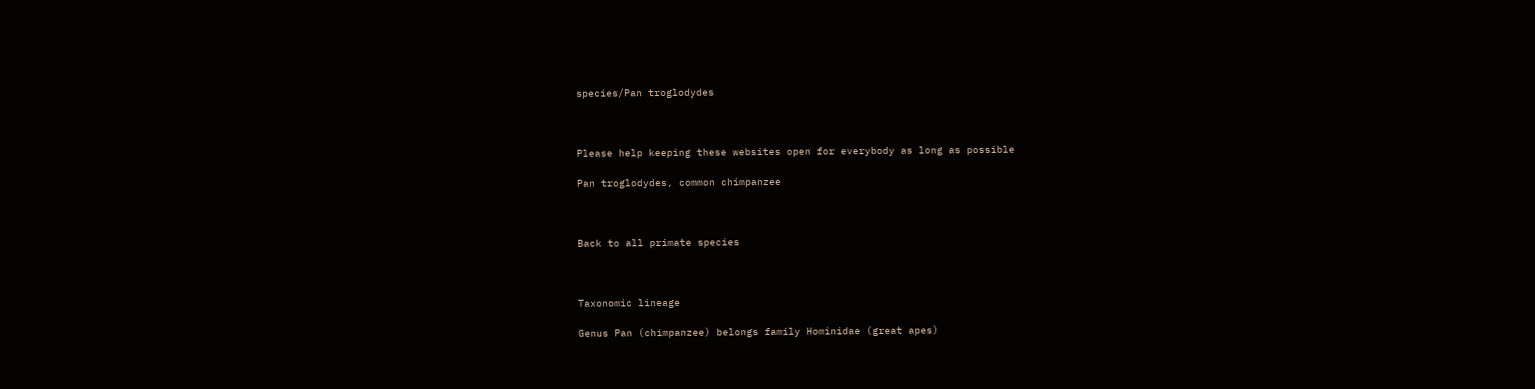species/Pan troglodydes



Please help keeping these websites open for everybody as long as possible

Pan troglodydes, common chimpanzee



Back to all primate species



Taxonomic lineage

Genus Pan (chimpanzee) belongs family Hominidae (great apes)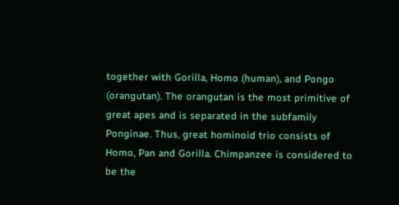together with Gorilla, Homo (human), and Pongo (orangutan). The orangutan is the most primitive of great apes and is separated in the subfamily Ponginae. Thus, great hominoid trio consists of Homo, Pan and Gorilla. Chimpanzee is considered to be the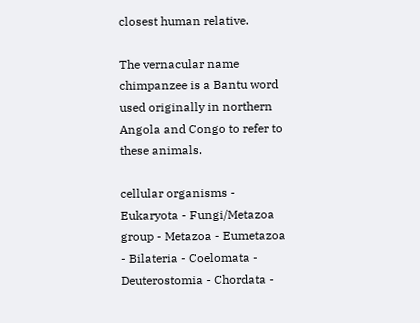closest human relative.

The vernacular name chimpanzee is a Bantu word used originally in northern Angola and Congo to refer to these animals.

cellular organisms - Eukaryota - Fungi/Metazoa group - Metazoa - Eumetazoa - Bilateria - Coelomata - Deuterostomia - Chordata -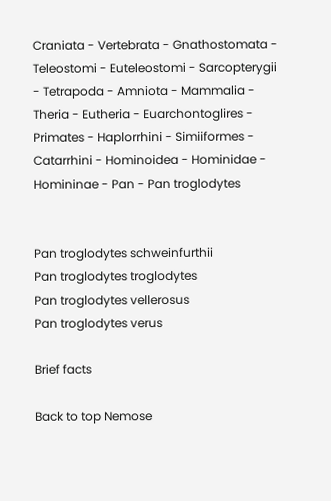Craniata - Vertebrata - Gnathostomata - Teleostomi - Euteleostomi - Sarcopterygii - Tetrapoda - Amniota - Mammalia - Theria - Eutheria - Euarchontoglires - Primates - Haplorrhini - Simiiformes - Catarrhini - Hominoidea - Hominidae - Homininae - Pan - Pan troglodytes


Pan troglodytes schweinfurthii
Pan troglodytes troglodytes
Pan troglodytes vellerosus
Pan troglodytes verus

Brief facts

Back to top Nemose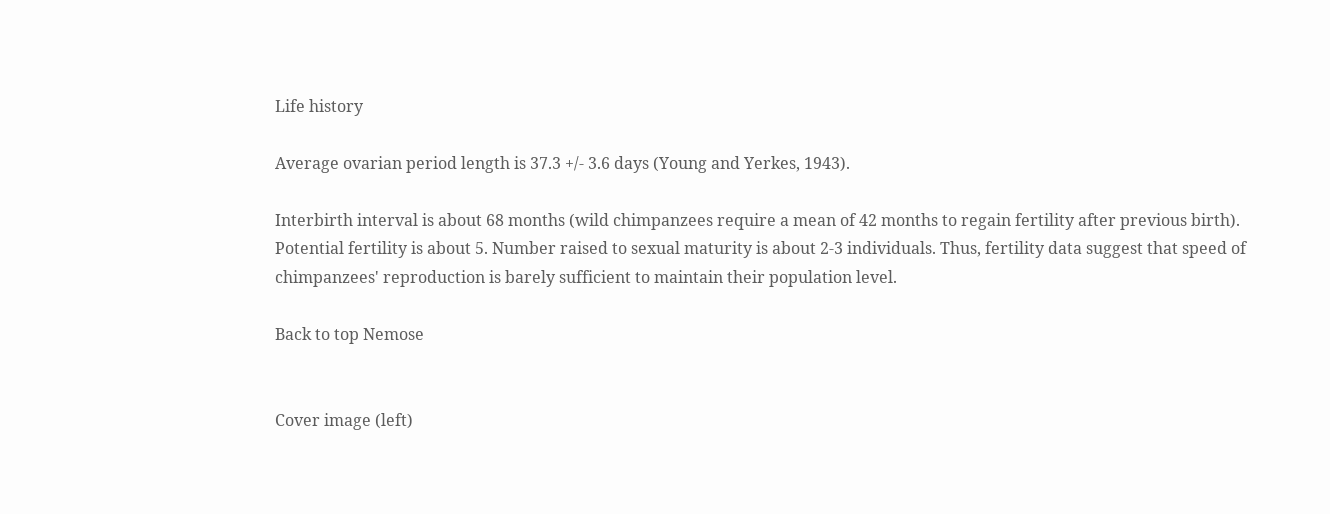Life history

Average ovarian period length is 37.3 +/- 3.6 days (Young and Yerkes, 1943).

Interbirth interval is about 68 months (wild chimpanzees require a mean of 42 months to regain fertility after previous birth). Potential fertility is about 5. Number raised to sexual maturity is about 2-3 individuals. Thus, fertility data suggest that speed of chimpanzees' reproduction is barely sufficient to maintain their population level.

Back to top Nemose


Cover image (left)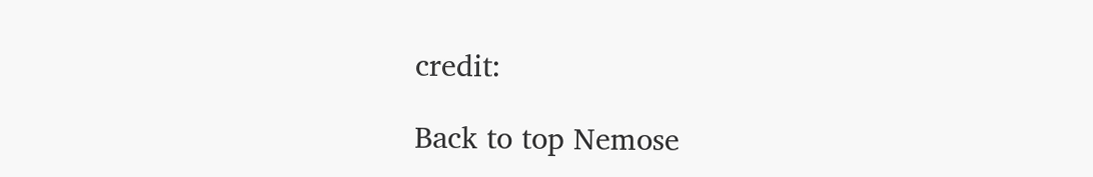credit:

Back to top Nemose